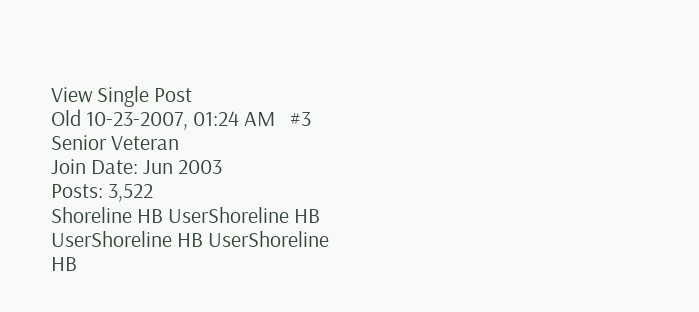View Single Post
Old 10-23-2007, 01:24 AM   #3
Senior Veteran
Join Date: Jun 2003
Posts: 3,522
Shoreline HB UserShoreline HB UserShoreline HB UserShoreline HB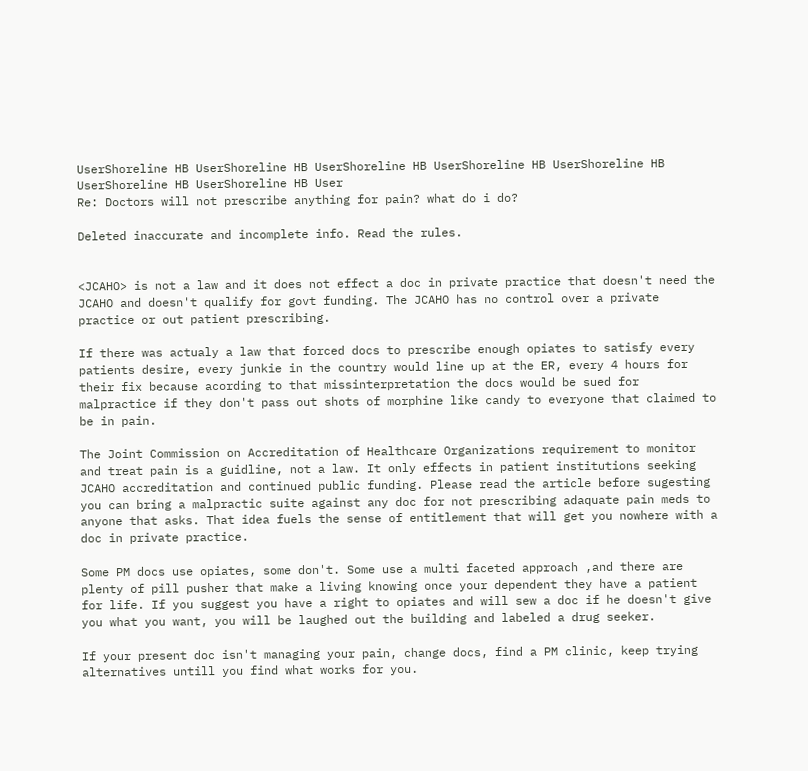UserShoreline HB UserShoreline HB UserShoreline HB UserShoreline HB UserShoreline HB UserShoreline HB UserShoreline HB User
Re: Doctors will not prescribe anything for pain? what do i do?

Deleted inaccurate and incomplete info. Read the rules.


<JCAHO> is not a law and it does not effect a doc in private practice that doesn't need the JCAHO and doesn't qualify for govt funding. The JCAHO has no control over a private practice or out patient prescribing.

If there was actualy a law that forced docs to prescribe enough opiates to satisfy every patients desire, every junkie in the country would line up at the ER, every 4 hours for their fix because acording to that missinterpretation the docs would be sued for malpractice if they don't pass out shots of morphine like candy to everyone that claimed to be in pain.

The Joint Commission on Accreditation of Healthcare Organizations requirement to monitor and treat pain is a guidline, not a law. It only effects in patient institutions seeking JCAHO accreditation and continued public funding. Please read the article before sugesting you can bring a malpractic suite against any doc for not prescribing adaquate pain meds to anyone that asks. That idea fuels the sense of entitlement that will get you nowhere with a doc in private practice.

Some PM docs use opiates, some don't. Some use a multi faceted approach ,and there are plenty of pill pusher that make a living knowing once your dependent they have a patient for life. If you suggest you have a right to opiates and will sew a doc if he doesn't give you what you want, you will be laughed out the building and labeled a drug seeker.

If your present doc isn't managing your pain, change docs, find a PM clinic, keep trying alternatives untill you find what works for you.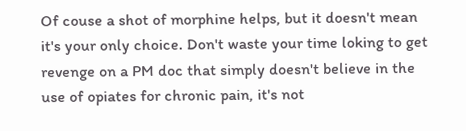Of couse a shot of morphine helps, but it doesn't mean it's your only choice. Don't waste your time loking to get revenge on a PM doc that simply doesn't believe in the use of opiates for chronic pain, it's not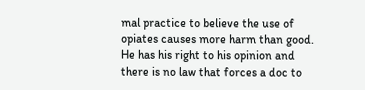mal practice to believe the use of opiates causes more harm than good. He has his right to his opinion and there is no law that forces a doc to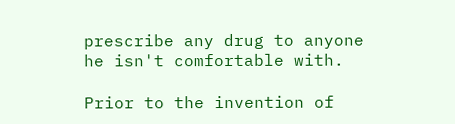prescribe any drug to anyone he isn't comfortable with.

Prior to the invention of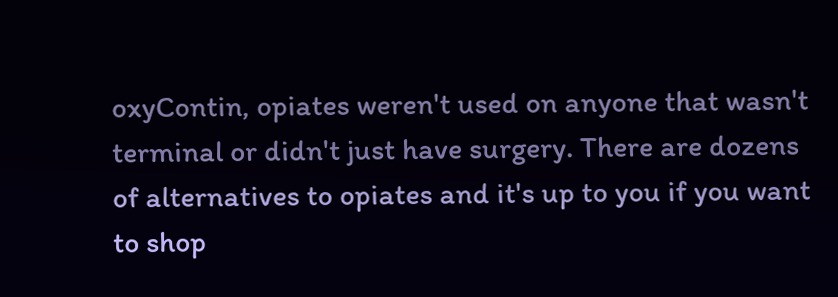oxyContin, opiates weren't used on anyone that wasn't terminal or didn't just have surgery. There are dozens of alternatives to opiates and it's up to you if you want to shop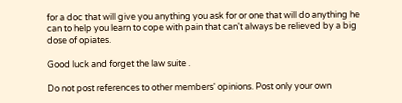for a doc that will give you anything you ask for or one that will do anything he can to help you learn to cope with pain that can't always be relieved by a big dose of opiates.

Good luck and forget the law suite .

Do not post references to other members' opinions. Post only your own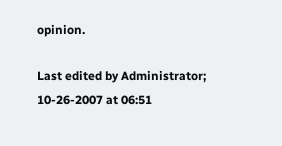opinion.

Last edited by Administrator; 10-26-2007 at 06:51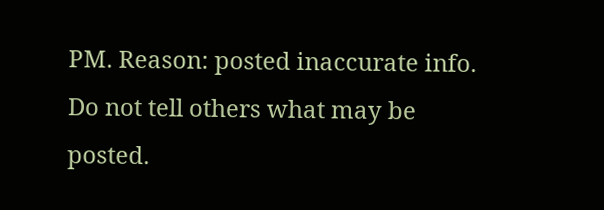PM. Reason: posted inaccurate info. Do not tell others what may be posted.